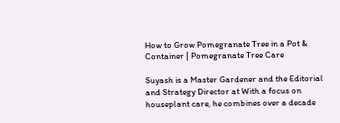How to Grow Pomegranate Tree in a Pot & Container | Pomegranate Tree Care

Suyash is a Master Gardener and the Editorial and Strategy Director at With a focus on houseplant care, he combines over a decade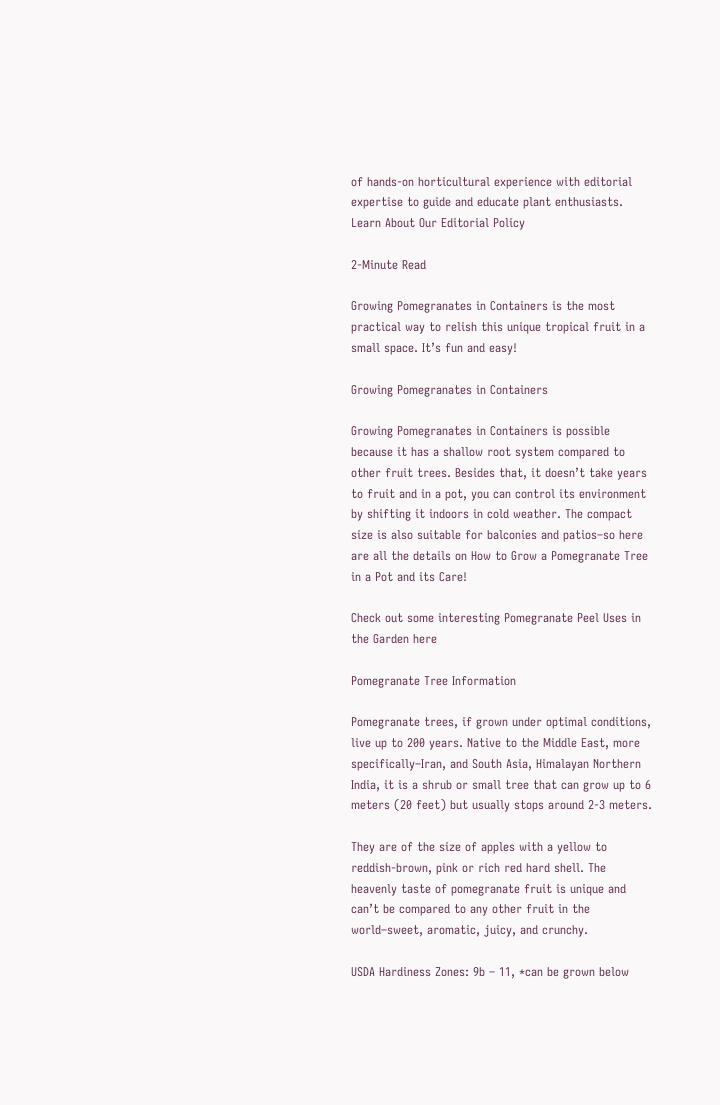of hands-on horticultural experience with editorial expertise to guide and educate plant enthusiasts.
Learn About Our Editorial Policy

2-Minute Read

Growing Pomegranates in Containers is the most practical way to relish this unique tropical fruit in a small space. It’s fun and easy!

Growing Pomegranates in Containers

Growing Pomegranates in Containers is possible because it has a shallow root system compared to other fruit trees. Besides that, it doesn’t take years to fruit and in a pot, you can control its environment by shifting it indoors in cold weather. The compact size is also suitable for balconies and patios–so here are all the details on How to Grow a Pomegranate Tree in a Pot and its Care!

Check out some interesting Pomegranate Peel Uses in the Garden here

Pomegranate Tree Information

Pomegranate trees, if grown under optimal conditions, live up to 200 years. Native to the Middle East, more specifically–Iran, and South Asia, Himalayan Northern India, it is a shrub or small tree that can grow up to 6 meters (20 feet) but usually stops around 2-3 meters.

They are of the size of apples with a yellow to reddish-brown, pink or rich red hard shell. The heavenly taste of pomegranate fruit is unique and can’t be compared to any other fruit in the world–sweet, aromatic, juicy, and crunchy.

USDA Hardiness Zones: 9b – 11, *can be grown below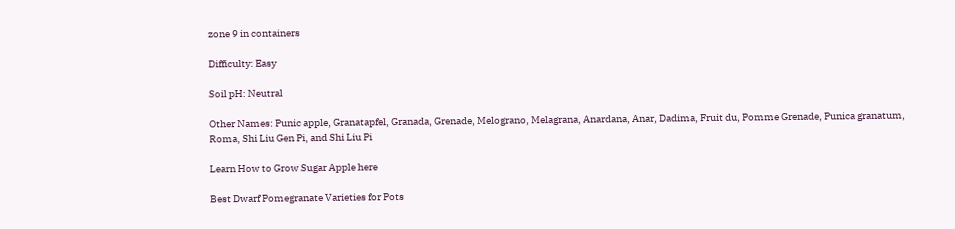zone 9 in containers

Difficulty: Easy

Soil pH: Neutral

Other Names: Punic apple, Granatapfel, Granada, Grenade, Melograno, Melagrana, Anardana, Anar, Dadima, Fruit du, Pomme Grenade, Punica granatum, Roma, Shi Liu Gen Pi, and Shi Liu Pi

Learn How to Grow Sugar Apple here

Best Dwarf Pomegranate Varieties for Pots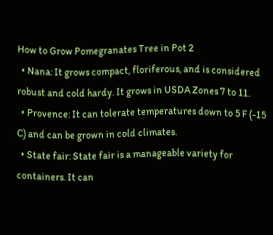How to Grow Pomegranates Tree in Pot 2
  • Nana: It grows compact, floriferous, and is considered robust and cold hardy. It grows in USDA Zones 7 to 11.
  • Provence: It can tolerate temperatures down to 5 F (-15 C) and can be grown in cold climates.
  • State fair: State fair is a manageable variety for containers. It can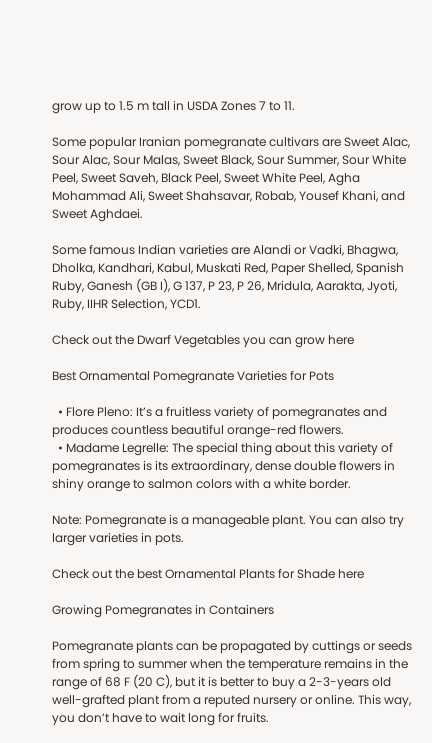grow up to 1.5 m tall in USDA Zones 7 to 11.

Some popular Iranian pomegranate cultivars are Sweet Alac, Sour Alac, Sour Malas, Sweet Black, Sour Summer, Sour White Peel, Sweet Saveh, Black Peel, Sweet White Peel, Agha Mohammad Ali, Sweet Shahsavar, Robab, Yousef Khani, and Sweet Aghdaei.

Some famous Indian varieties are Alandi or Vadki, Bhagwa, Dholka, Kandhari, Kabul, Muskati Red, Paper Shelled, Spanish Ruby, Ganesh (GB I), G 137, P 23, P 26, Mridula, Aarakta, Jyoti, Ruby, IIHR Selection, YCD1.

Check out the Dwarf Vegetables you can grow here

Best Ornamental Pomegranate Varieties for Pots

  • Flore Pleno: It’s a fruitless variety of pomegranates and produces countless beautiful orange-red flowers.
  • Madame Legrelle: The special thing about this variety of pomegranates is its extraordinary, dense double flowers in shiny orange to salmon colors with a white border.

Note: Pomegranate is a manageable plant. You can also try larger varieties in pots.

Check out the best Ornamental Plants for Shade here

Growing Pomegranates in Containers

Pomegranate plants can be propagated by cuttings or seeds from spring to summer when the temperature remains in the range of 68 F (20 C), but it is better to buy a 2-3-years old well-grafted plant from a reputed nursery or online. This way, you don’t have to wait long for fruits.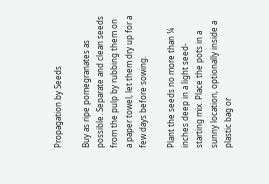Propagation by Seeds

Buy as ripe pomegranates as possible. Separate and clean seeds from the pulp by rubbing them on a paper towel, let them dry up for a few days before sowing.

Plant the seeds no more than ¼ inches deep in a light seed-starting mix. Place the pots in a sunny location, optionally inside a plastic bag or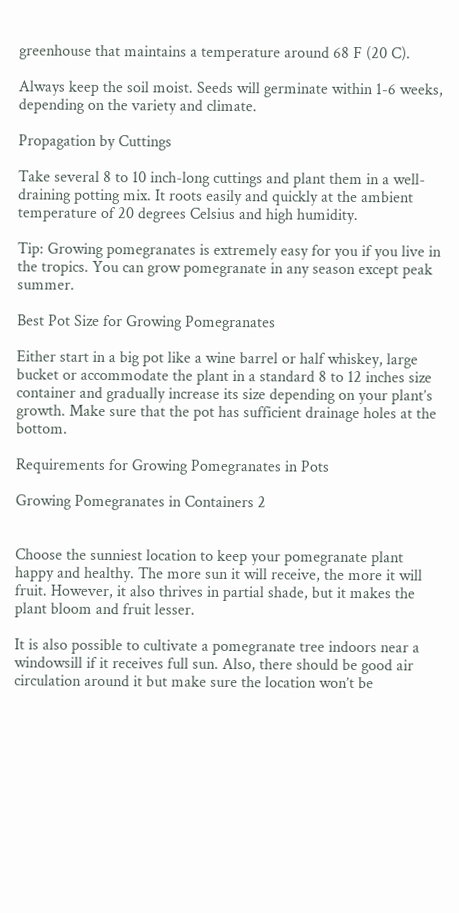greenhouse that maintains a temperature around 68 F (20 C).

Always keep the soil moist. Seeds will germinate within 1-6 weeks, depending on the variety and climate.

Propagation by Cuttings

Take several 8 to 10 inch-long cuttings and plant them in a well-draining potting mix. It roots easily and quickly at the ambient temperature of 20 degrees Celsius and high humidity.

Tip: Growing pomegranates is extremely easy for you if you live in the tropics. You can grow pomegranate in any season except peak summer.

Best Pot Size for Growing Pomegranates

Either start in a big pot like a wine barrel or half whiskey, large bucket or accommodate the plant in a standard 8 to 12 inches size container and gradually increase its size depending on your plant’s growth. Make sure that the pot has sufficient drainage holes at the bottom.

Requirements for Growing Pomegranates in Pots

Growing Pomegranates in Containers 2


Choose the sunniest location to keep your pomegranate plant happy and healthy. The more sun it will receive, the more it will fruit. However, it also thrives in partial shade, but it makes the plant bloom and fruit lesser.

It is also possible to cultivate a pomegranate tree indoors near a windowsill if it receives full sun. Also, there should be good air circulation around it but make sure the location won’t be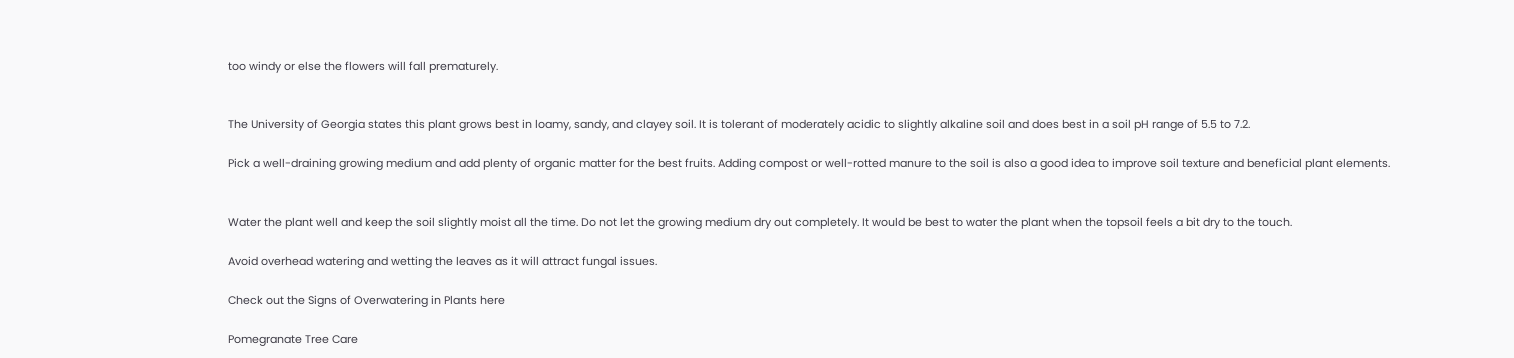too windy or else the flowers will fall prematurely.


The University of Georgia states this plant grows best in loamy, sandy, and clayey soil. It is tolerant of moderately acidic to slightly alkaline soil and does best in a soil pH range of 5.5 to 7.2.

Pick a well-draining growing medium and add plenty of organic matter for the best fruits. Adding compost or well-rotted manure to the soil is also a good idea to improve soil texture and beneficial plant elements.


Water the plant well and keep the soil slightly moist all the time. Do not let the growing medium dry out completely. It would be best to water the plant when the topsoil feels a bit dry to the touch.

Avoid overhead watering and wetting the leaves as it will attract fungal issues.

Check out the Signs of Overwatering in Plants here

Pomegranate Tree Care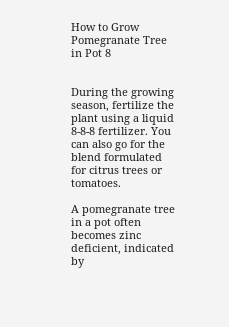How to Grow Pomegranate Tree in Pot 8


During the growing season, fertilize the plant using a liquid 8-8-8 fertilizer. You can also go for the blend formulated for citrus trees or tomatoes.

A pomegranate tree in a pot often becomes zinc deficient, indicated by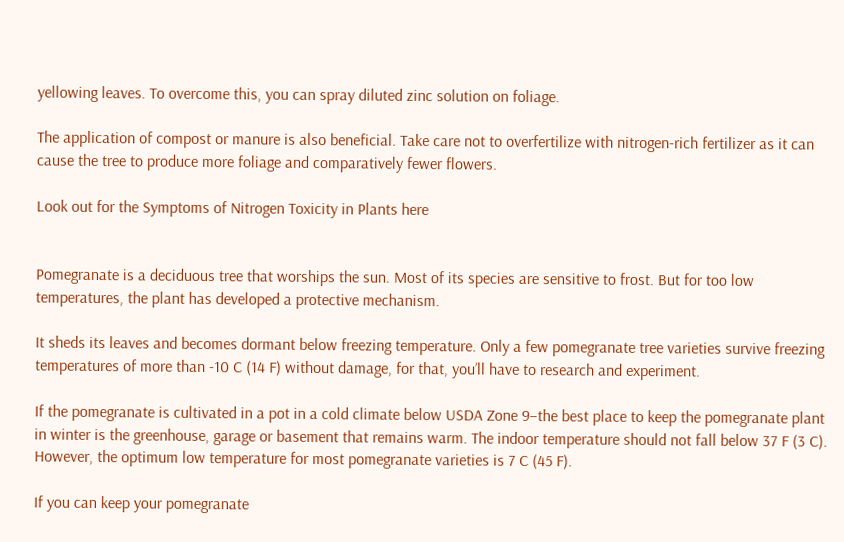yellowing leaves. To overcome this, you can spray diluted zinc solution on foliage.

The application of compost or manure is also beneficial. Take care not to overfertilize with nitrogen-rich fertilizer as it can cause the tree to produce more foliage and comparatively fewer flowers.

Look out for the Symptoms of Nitrogen Toxicity in Plants here


Pomegranate is a deciduous tree that worships the sun. Most of its species are sensitive to frost. But for too low temperatures, the plant has developed a protective mechanism.

It sheds its leaves and becomes dormant below freezing temperature. Only a few pomegranate tree varieties survive freezing temperatures of more than -10 C (14 F) without damage, for that, you’ll have to research and experiment.

If the pomegranate is cultivated in a pot in a cold climate below USDA Zone 9–the best place to keep the pomegranate plant in winter is the greenhouse, garage or basement that remains warm. The indoor temperature should not fall below 37 F (3 C). However, the optimum low temperature for most pomegranate varieties is 7 C (45 F).

If you can keep your pomegranate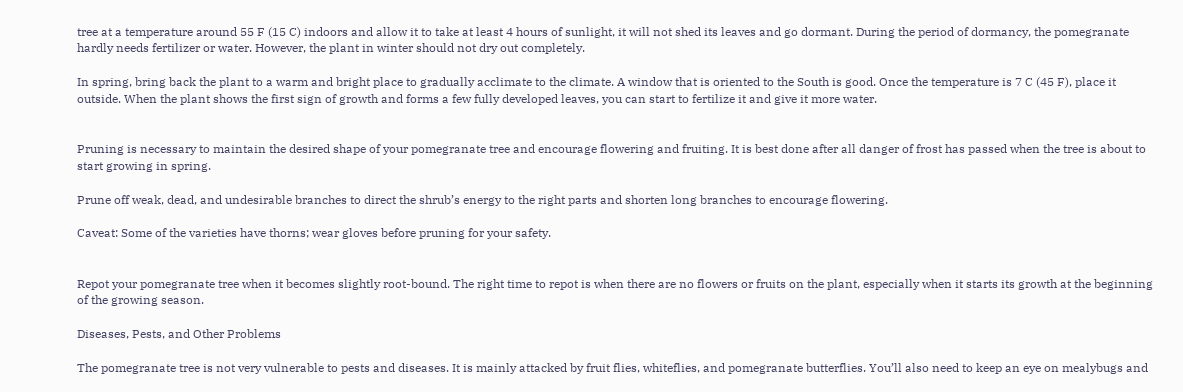tree at a temperature around 55 F (15 C) indoors and allow it to take at least 4 hours of sunlight, it will not shed its leaves and go dormant. During the period of dormancy, the pomegranate hardly needs fertilizer or water. However, the plant in winter should not dry out completely.

In spring, bring back the plant to a warm and bright place to gradually acclimate to the climate. A window that is oriented to the South is good. Once the temperature is 7 C (45 F), place it outside. When the plant shows the first sign of growth and forms a few fully developed leaves, you can start to fertilize it and give it more water.


Pruning is necessary to maintain the desired shape of your pomegranate tree and encourage flowering and fruiting. It is best done after all danger of frost has passed when the tree is about to start growing in spring.

Prune off weak, dead, and undesirable branches to direct the shrub’s energy to the right parts and shorten long branches to encourage flowering.

Caveat: Some of the varieties have thorns; wear gloves before pruning for your safety.


Repot your pomegranate tree when it becomes slightly root-bound. The right time to repot is when there are no flowers or fruits on the plant, especially when it starts its growth at the beginning of the growing season.

Diseases, Pests, and Other Problems

The pomegranate tree is not very vulnerable to pests and diseases. It is mainly attacked by fruit flies, whiteflies, and pomegranate butterflies. You’ll also need to keep an eye on mealybugs and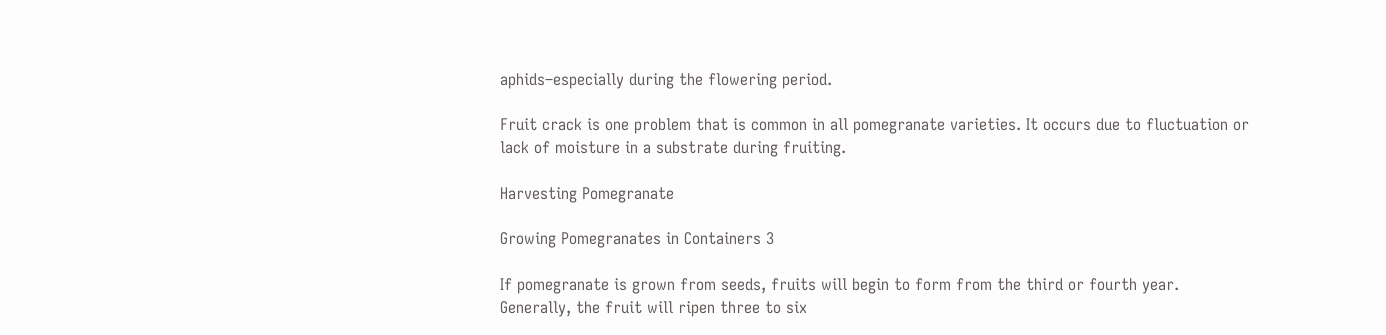aphids–especially during the flowering period.

Fruit crack is one problem that is common in all pomegranate varieties. It occurs due to fluctuation or lack of moisture in a substrate during fruiting.

Harvesting Pomegranate

Growing Pomegranates in Containers 3

If pomegranate is grown from seeds, fruits will begin to form from the third or fourth year. Generally, the fruit will ripen three to six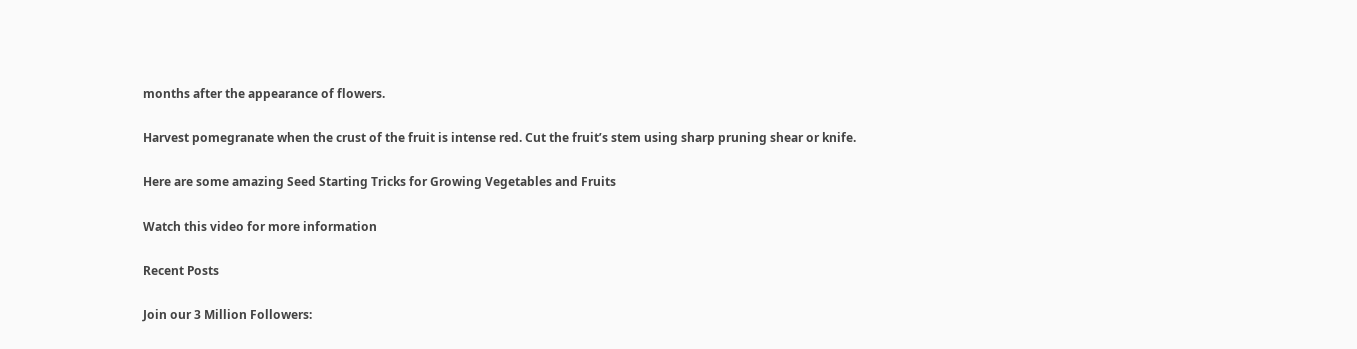months after the appearance of flowers.

Harvest pomegranate when the crust of the fruit is intense red. Cut the fruit’s stem using sharp pruning shear or knife.

Here are some amazing Seed Starting Tricks for Growing Vegetables and Fruits

Watch this video for more information

Recent Posts

Join our 3 Million Followers: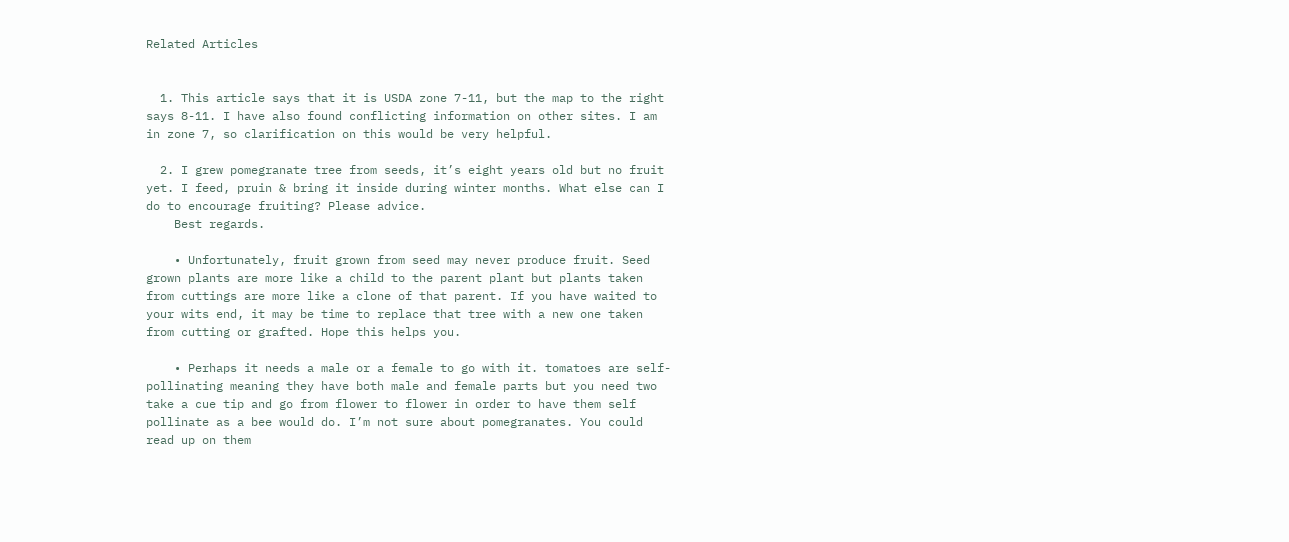Related Articles


  1. This article says that it is USDA zone 7-11, but the map to the right says 8-11. I have also found conflicting information on other sites. I am in zone 7, so clarification on this would be very helpful.

  2. I grew pomegranate tree from seeds, it’s eight years old but no fruit yet. I feed, pruin & bring it inside during winter months. What else can I do to encourage fruiting? Please advice.
    Best regards.

    • Unfortunately, fruit grown from seed may never produce fruit. Seed grown plants are more like a child to the parent plant but plants taken from cuttings are more like a clone of that parent. If you have waited to your wits end, it may be time to replace that tree with a new one taken from cutting or grafted. Hope this helps you.

    • Perhaps it needs a male or a female to go with it. tomatoes are self-pollinating meaning they have both male and female parts but you need two take a cue tip and go from flower to flower in order to have them self pollinate as a bee would do. I’m not sure about pomegranates. You could read up on them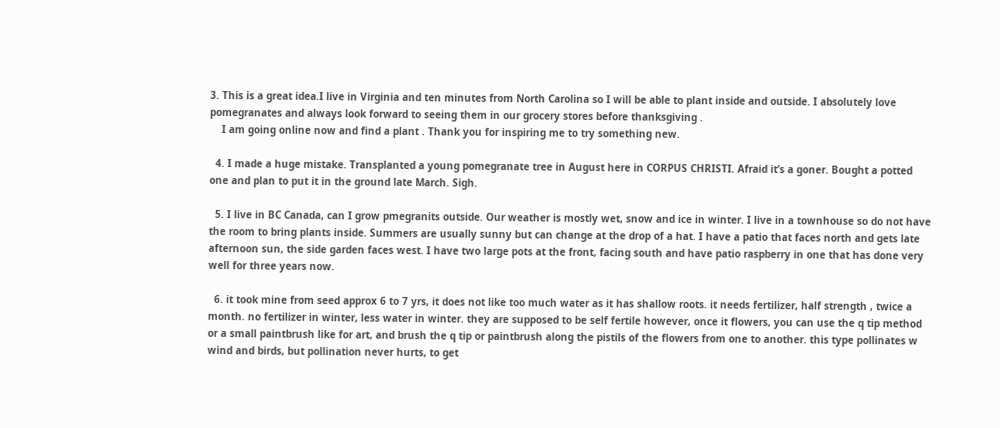3. This is a great idea.I live in Virginia and ten minutes from North Carolina so I will be able to plant inside and outside. I absolutely love pomegranates and always look forward to seeing them in our grocery stores before thanksgiving .
    I am going online now and find a plant . Thank you for inspiring me to try something new.

  4. I made a huge mistake. Transplanted a young pomegranate tree in August here in CORPUS CHRISTI. Afraid it’s a goner. Bought a potted one and plan to put it in the ground late March. Sigh.

  5. I live in BC Canada, can I grow pmegranits outside. Our weather is mostly wet, snow and ice in winter. I live in a townhouse so do not have the room to bring plants inside. Summers are usually sunny but can change at the drop of a hat. I have a patio that faces north and gets late afternoon sun, the side garden faces west. I have two large pots at the front, facing south and have patio raspberry in one that has done very well for three years now.

  6. it took mine from seed approx 6 to 7 yrs, it does not like too much water as it has shallow roots. it needs fertilizer, half strength , twice a month. no fertilizer in winter, less water in winter. they are supposed to be self fertile however, once it flowers, you can use the q tip method or a small paintbrush like for art, and brush the q tip or paintbrush along the pistils of the flowers from one to another. this type pollinates w wind and birds, but pollination never hurts, to get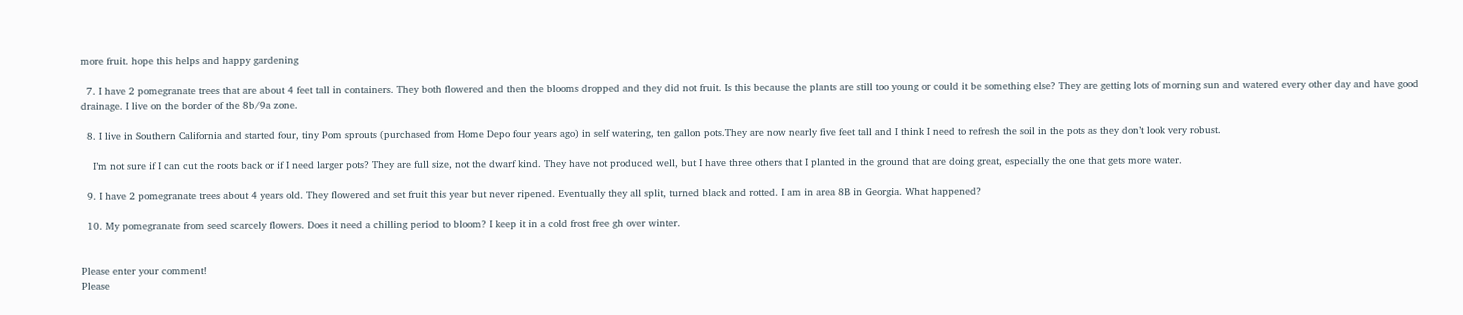more fruit. hope this helps and happy gardening

  7. I have 2 pomegranate trees that are about 4 feet tall in containers. They both flowered and then the blooms dropped and they did not fruit. Is this because the plants are still too young or could it be something else? They are getting lots of morning sun and watered every other day and have good drainage. I live on the border of the 8b/9a zone.

  8. I live in Southern California and started four, tiny Pom sprouts (purchased from Home Depo four years ago) in self watering, ten gallon pots.They are now nearly five feet tall and I think I need to refresh the soil in the pots as they don’t look very robust.

    I’m not sure if I can cut the roots back or if I need larger pots? They are full size, not the dwarf kind. They have not produced well, but I have three others that I planted in the ground that are doing great, especially the one that gets more water.

  9. I have 2 pomegranate trees about 4 years old. They flowered and set fruit this year but never ripened. Eventually they all split, turned black and rotted. I am in area 8B in Georgia. What happened?

  10. My pomegranate from seed scarcely flowers. Does it need a chilling period to bloom? I keep it in a cold frost free gh over winter.


Please enter your comment!
Please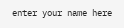enter your name here